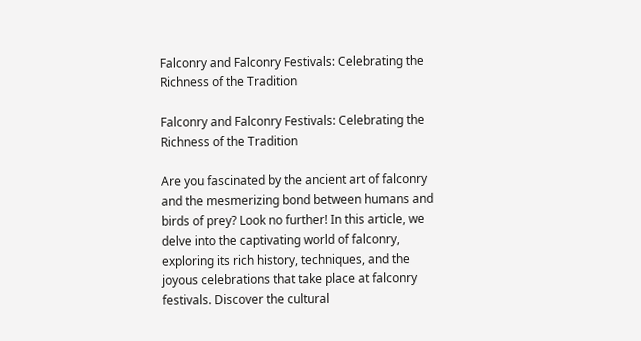Falconry and Falconry Festivals: Celebrating the Richness of the Tradition

Falconry and Falconry Festivals: Celebrating the Richness of the Tradition

Are you fascinated by the ancient art of falconry and the mesmerizing bond between humans and birds of prey? Look no further! In this article, we delve into the captivating world of falconry, exploring its rich history, techniques, and the joyous celebrations that take place at falconry festivals. Discover the cultural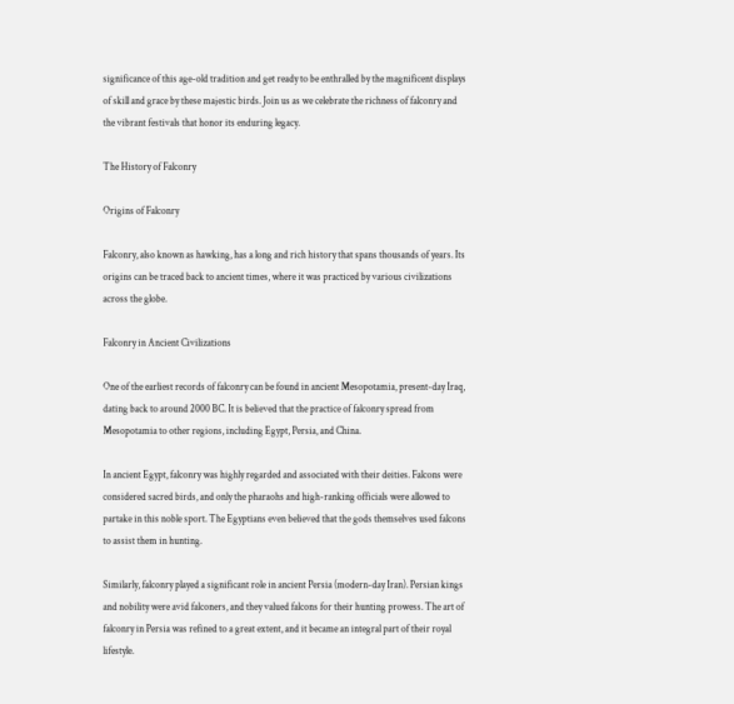significance of this age-old tradition and get ready to be enthralled by the magnificent displays of skill and grace by these majestic birds. Join us as we celebrate the richness of falconry and the vibrant festivals that honor its enduring legacy.

The History of Falconry

Origins of Falconry

Falconry, also known as hawking, has a long and rich history that spans thousands of years. Its origins can be traced back to ancient times, where it was practiced by various civilizations across the globe.

Falconry in Ancient Civilizations

One of the earliest records of falconry can be found in ancient Mesopotamia, present-day Iraq, dating back to around 2000 BC. It is believed that the practice of falconry spread from Mesopotamia to other regions, including Egypt, Persia, and China.

In ancient Egypt, falconry was highly regarded and associated with their deities. Falcons were considered sacred birds, and only the pharaohs and high-ranking officials were allowed to partake in this noble sport. The Egyptians even believed that the gods themselves used falcons to assist them in hunting.

Similarly, falconry played a significant role in ancient Persia (modern-day Iran). Persian kings and nobility were avid falconers, and they valued falcons for their hunting prowess. The art of falconry in Persia was refined to a great extent, and it became an integral part of their royal lifestyle.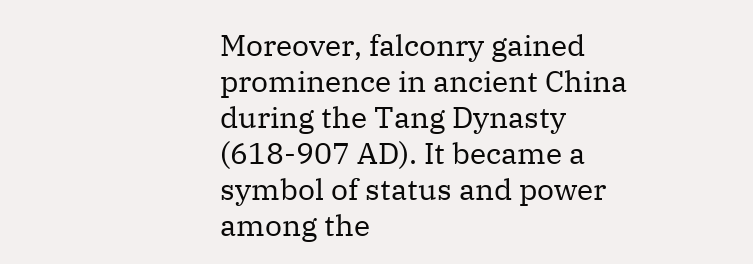Moreover, falconry gained prominence in ancient China during the Tang Dynasty (618-907 AD). It became a symbol of status and power among the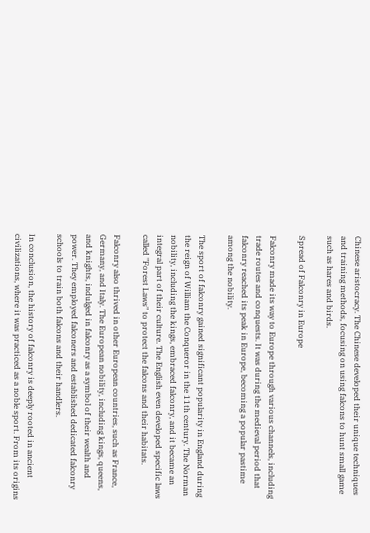Chinese aristocracy. The Chinese developed their unique techniques and training methods, focusing on using falcons to hunt small game such as hares and birds.

Spread of Falconry in Europe

Falconry made its way to Europe through various channels, including trade routes and conquests. It was during the medieval period that falconry reached its peak in Europe, becoming a popular pastime among the nobility.

The sport of falconry gained significant popularity in England during the reign of William the Conqueror in the 11th century. The Norman nobility, including the kings, embraced falconry, and it became an integral part of their culture. The English even developed specific laws called "Forest Laws" to protect the falcons and their habitats.

Falconry also thrived in other European countries, such as France, Germany, and Italy. The European nobility, including kings, queens, and knights, indulged in falconry as a symbol of their wealth and power. They employed falconers and established dedicated falconry schools to train both falcons and their handlers.

In conclusion, the history of falconry is deeply rooted in ancient civilizations, where it was practiced as a noble sport. From its origins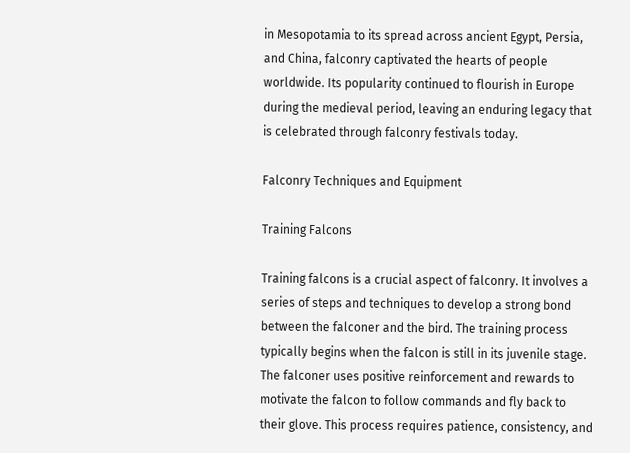in Mesopotamia to its spread across ancient Egypt, Persia, and China, falconry captivated the hearts of people worldwide. Its popularity continued to flourish in Europe during the medieval period, leaving an enduring legacy that is celebrated through falconry festivals today.

Falconry Techniques and Equipment

Training Falcons

Training falcons is a crucial aspect of falconry. It involves a series of steps and techniques to develop a strong bond between the falconer and the bird. The training process typically begins when the falcon is still in its juvenile stage. The falconer uses positive reinforcement and rewards to motivate the falcon to follow commands and fly back to their glove. This process requires patience, consistency, and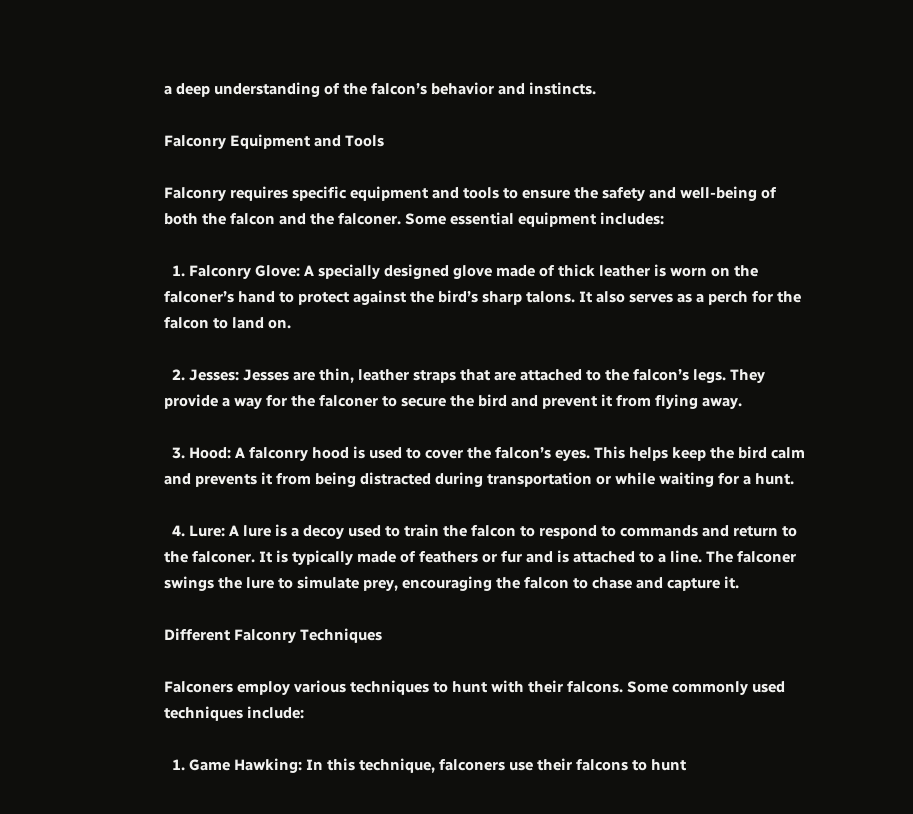a deep understanding of the falcon’s behavior and instincts.

Falconry Equipment and Tools

Falconry requires specific equipment and tools to ensure the safety and well-being of both the falcon and the falconer. Some essential equipment includes:

  1. Falconry Glove: A specially designed glove made of thick leather is worn on the falconer’s hand to protect against the bird’s sharp talons. It also serves as a perch for the falcon to land on.

  2. Jesses: Jesses are thin, leather straps that are attached to the falcon’s legs. They provide a way for the falconer to secure the bird and prevent it from flying away.

  3. Hood: A falconry hood is used to cover the falcon’s eyes. This helps keep the bird calm and prevents it from being distracted during transportation or while waiting for a hunt.

  4. Lure: A lure is a decoy used to train the falcon to respond to commands and return to the falconer. It is typically made of feathers or fur and is attached to a line. The falconer swings the lure to simulate prey, encouraging the falcon to chase and capture it.

Different Falconry Techniques

Falconers employ various techniques to hunt with their falcons. Some commonly used techniques include:

  1. Game Hawking: In this technique, falconers use their falcons to hunt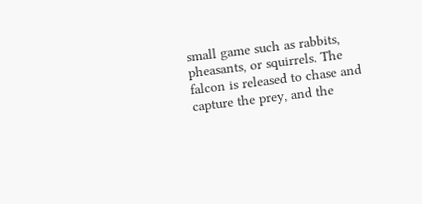small game such as rabbits, pheasants, or squirrels. The falcon is released to chase and capture the prey, and the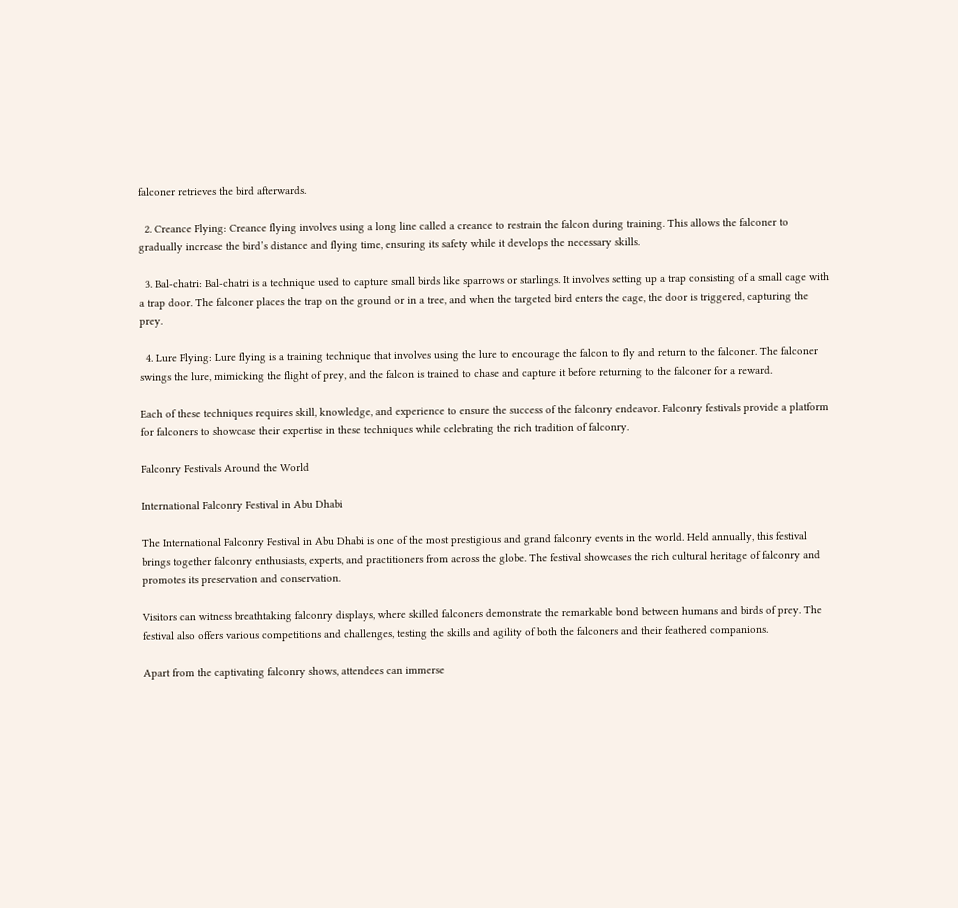falconer retrieves the bird afterwards.

  2. Creance Flying: Creance flying involves using a long line called a creance to restrain the falcon during training. This allows the falconer to gradually increase the bird’s distance and flying time, ensuring its safety while it develops the necessary skills.

  3. Bal-chatri: Bal-chatri is a technique used to capture small birds like sparrows or starlings. It involves setting up a trap consisting of a small cage with a trap door. The falconer places the trap on the ground or in a tree, and when the targeted bird enters the cage, the door is triggered, capturing the prey.

  4. Lure Flying: Lure flying is a training technique that involves using the lure to encourage the falcon to fly and return to the falconer. The falconer swings the lure, mimicking the flight of prey, and the falcon is trained to chase and capture it before returning to the falconer for a reward.

Each of these techniques requires skill, knowledge, and experience to ensure the success of the falconry endeavor. Falconry festivals provide a platform for falconers to showcase their expertise in these techniques while celebrating the rich tradition of falconry.

Falconry Festivals Around the World

International Falconry Festival in Abu Dhabi

The International Falconry Festival in Abu Dhabi is one of the most prestigious and grand falconry events in the world. Held annually, this festival brings together falconry enthusiasts, experts, and practitioners from across the globe. The festival showcases the rich cultural heritage of falconry and promotes its preservation and conservation.

Visitors can witness breathtaking falconry displays, where skilled falconers demonstrate the remarkable bond between humans and birds of prey. The festival also offers various competitions and challenges, testing the skills and agility of both the falconers and their feathered companions.

Apart from the captivating falconry shows, attendees can immerse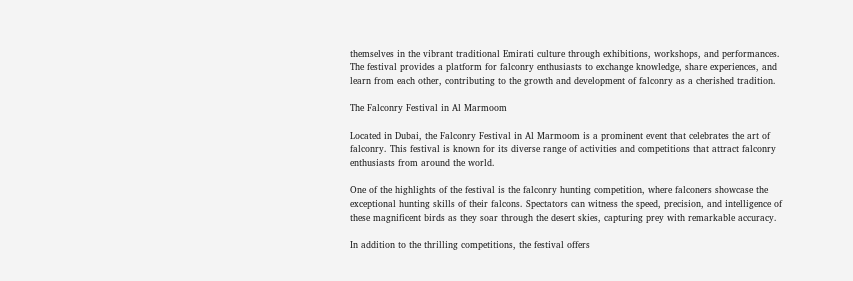themselves in the vibrant traditional Emirati culture through exhibitions, workshops, and performances. The festival provides a platform for falconry enthusiasts to exchange knowledge, share experiences, and learn from each other, contributing to the growth and development of falconry as a cherished tradition.

The Falconry Festival in Al Marmoom

Located in Dubai, the Falconry Festival in Al Marmoom is a prominent event that celebrates the art of falconry. This festival is known for its diverse range of activities and competitions that attract falconry enthusiasts from around the world.

One of the highlights of the festival is the falconry hunting competition, where falconers showcase the exceptional hunting skills of their falcons. Spectators can witness the speed, precision, and intelligence of these magnificent birds as they soar through the desert skies, capturing prey with remarkable accuracy.

In addition to the thrilling competitions, the festival offers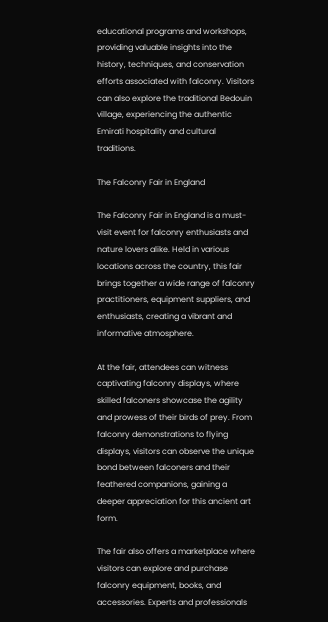educational programs and workshops, providing valuable insights into the history, techniques, and conservation efforts associated with falconry. Visitors can also explore the traditional Bedouin village, experiencing the authentic Emirati hospitality and cultural traditions.

The Falconry Fair in England

The Falconry Fair in England is a must-visit event for falconry enthusiasts and nature lovers alike. Held in various locations across the country, this fair brings together a wide range of falconry practitioners, equipment suppliers, and enthusiasts, creating a vibrant and informative atmosphere.

At the fair, attendees can witness captivating falconry displays, where skilled falconers showcase the agility and prowess of their birds of prey. From falconry demonstrations to flying displays, visitors can observe the unique bond between falconers and their feathered companions, gaining a deeper appreciation for this ancient art form.

The fair also offers a marketplace where visitors can explore and purchase falconry equipment, books, and accessories. Experts and professionals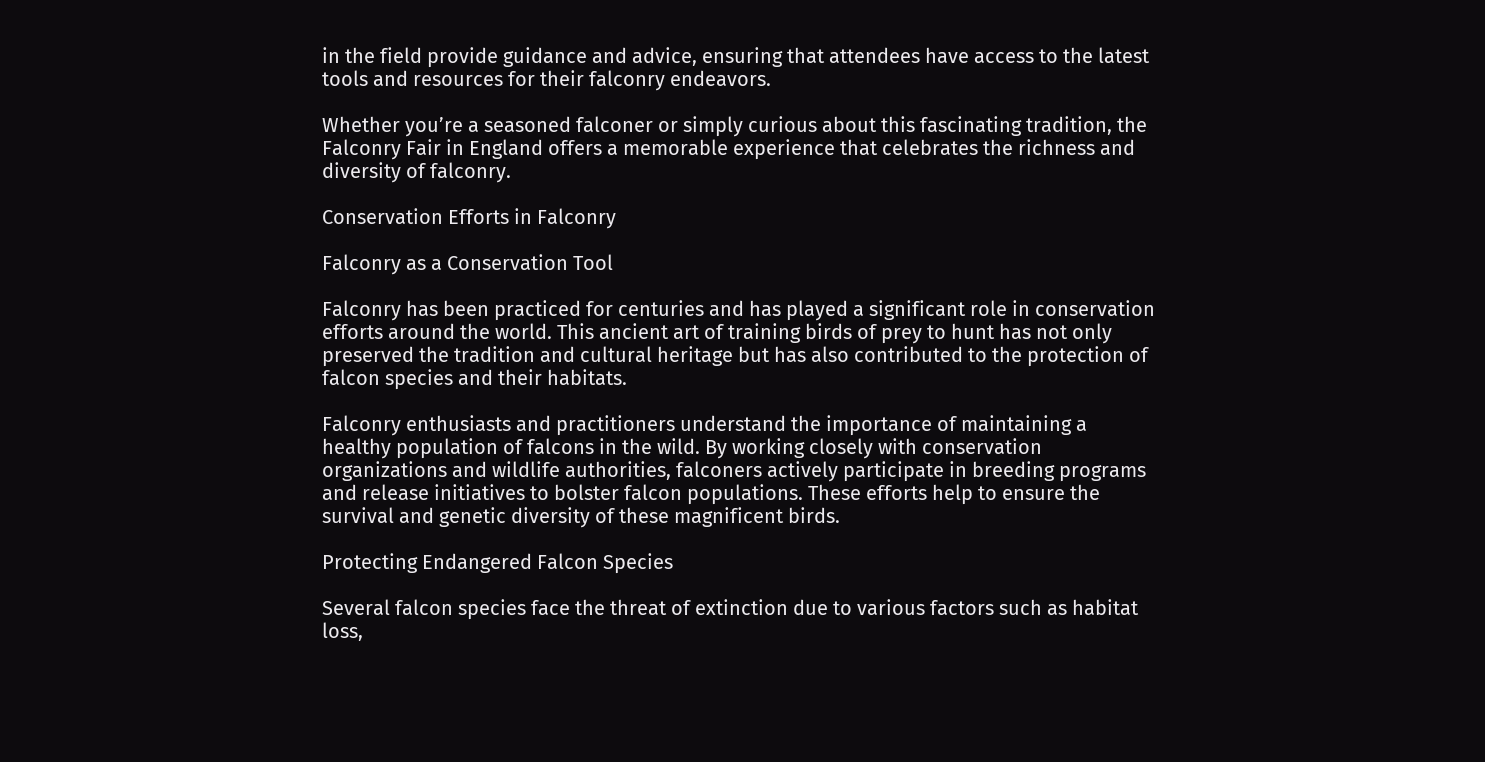in the field provide guidance and advice, ensuring that attendees have access to the latest tools and resources for their falconry endeavors.

Whether you’re a seasoned falconer or simply curious about this fascinating tradition, the Falconry Fair in England offers a memorable experience that celebrates the richness and diversity of falconry.

Conservation Efforts in Falconry

Falconry as a Conservation Tool

Falconry has been practiced for centuries and has played a significant role in conservation efforts around the world. This ancient art of training birds of prey to hunt has not only preserved the tradition and cultural heritage but has also contributed to the protection of falcon species and their habitats.

Falconry enthusiasts and practitioners understand the importance of maintaining a healthy population of falcons in the wild. By working closely with conservation organizations and wildlife authorities, falconers actively participate in breeding programs and release initiatives to bolster falcon populations. These efforts help to ensure the survival and genetic diversity of these magnificent birds.

Protecting Endangered Falcon Species

Several falcon species face the threat of extinction due to various factors such as habitat loss,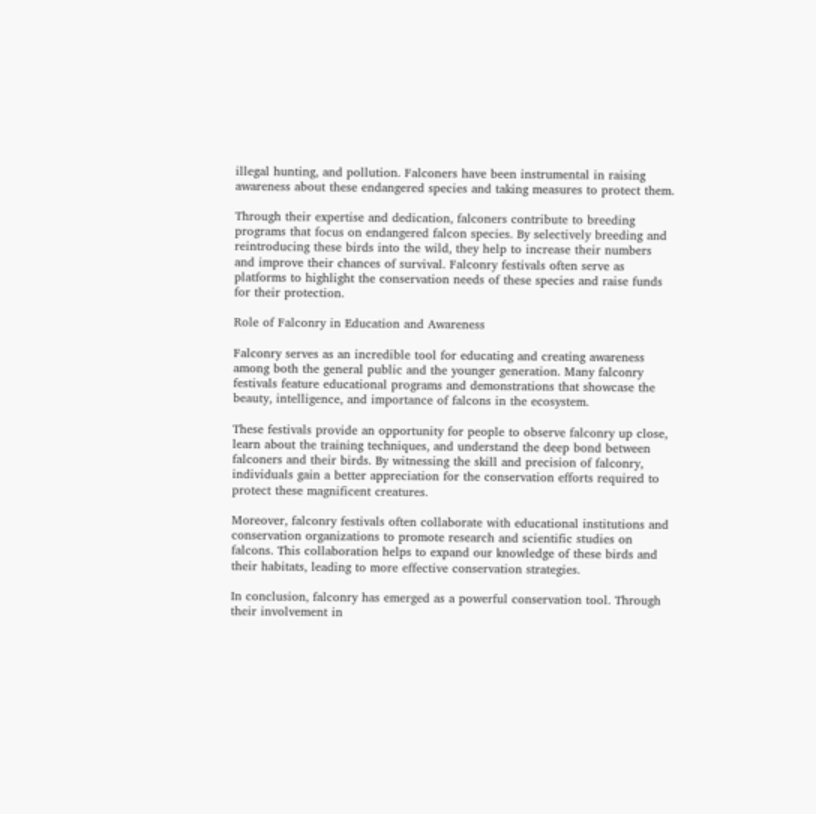illegal hunting, and pollution. Falconers have been instrumental in raising awareness about these endangered species and taking measures to protect them.

Through their expertise and dedication, falconers contribute to breeding programs that focus on endangered falcon species. By selectively breeding and reintroducing these birds into the wild, they help to increase their numbers and improve their chances of survival. Falconry festivals often serve as platforms to highlight the conservation needs of these species and raise funds for their protection.

Role of Falconry in Education and Awareness

Falconry serves as an incredible tool for educating and creating awareness among both the general public and the younger generation. Many falconry festivals feature educational programs and demonstrations that showcase the beauty, intelligence, and importance of falcons in the ecosystem.

These festivals provide an opportunity for people to observe falconry up close, learn about the training techniques, and understand the deep bond between falconers and their birds. By witnessing the skill and precision of falconry, individuals gain a better appreciation for the conservation efforts required to protect these magnificent creatures.

Moreover, falconry festivals often collaborate with educational institutions and conservation organizations to promote research and scientific studies on falcons. This collaboration helps to expand our knowledge of these birds and their habitats, leading to more effective conservation strategies.

In conclusion, falconry has emerged as a powerful conservation tool. Through their involvement in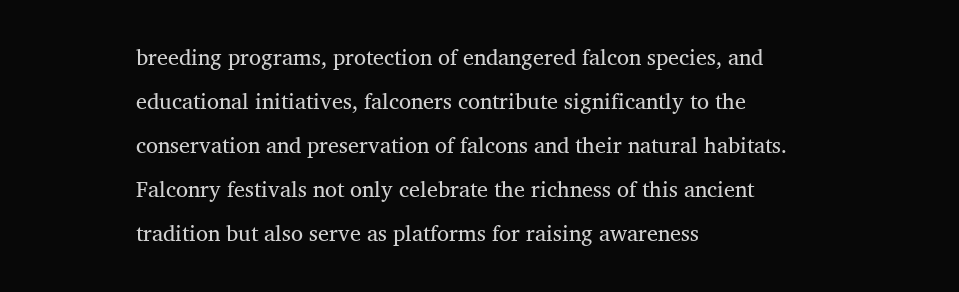breeding programs, protection of endangered falcon species, and educational initiatives, falconers contribute significantly to the conservation and preservation of falcons and their natural habitats. Falconry festivals not only celebrate the richness of this ancient tradition but also serve as platforms for raising awareness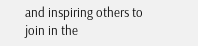and inspiring others to join in the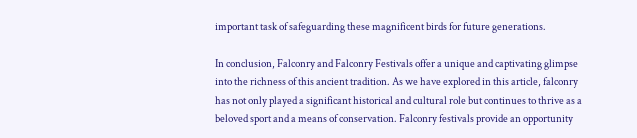important task of safeguarding these magnificent birds for future generations.

In conclusion, Falconry and Falconry Festivals offer a unique and captivating glimpse into the richness of this ancient tradition. As we have explored in this article, falconry has not only played a significant historical and cultural role but continues to thrive as a beloved sport and a means of conservation. Falconry festivals provide an opportunity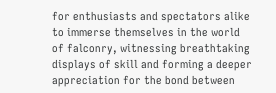for enthusiasts and spectators alike to immerse themselves in the world of falconry, witnessing breathtaking displays of skill and forming a deeper appreciation for the bond between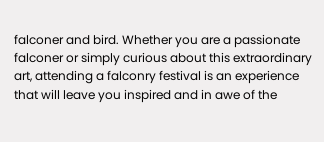falconer and bird. Whether you are a passionate falconer or simply curious about this extraordinary art, attending a falconry festival is an experience that will leave you inspired and in awe of the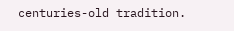centuries-old tradition.